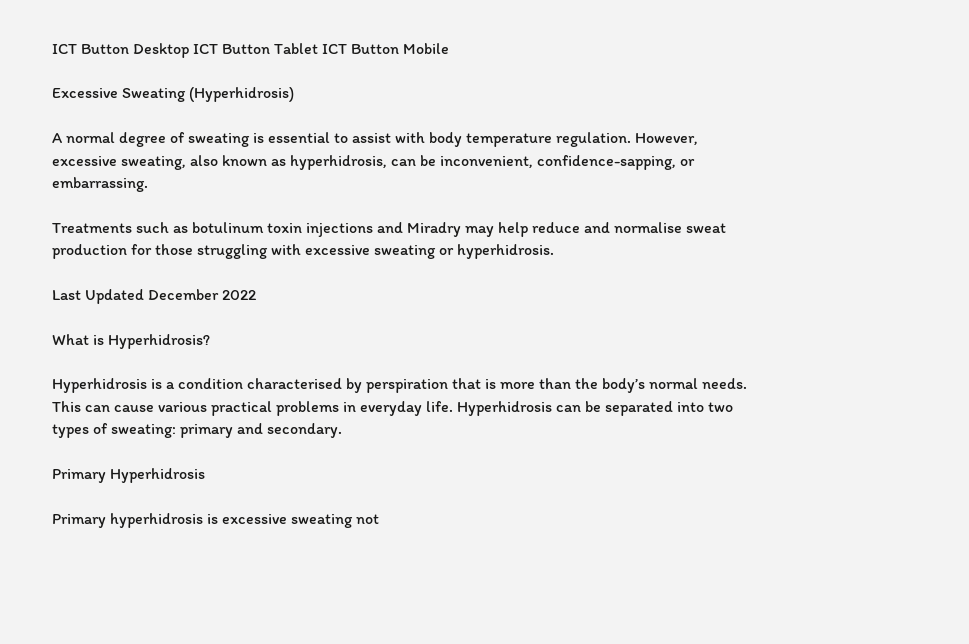ICT Button Desktop ICT Button Tablet ICT Button Mobile

Excessive Sweating (Hyperhidrosis)

A normal degree of sweating is essential to assist with body temperature regulation. However, excessive sweating, also known as hyperhidrosis, can be inconvenient, confidence-sapping, or embarrassing.

Treatments such as botulinum toxin injections and Miradry may help reduce and normalise sweat production for those struggling with excessive sweating or hyperhidrosis.

Last Updated December 2022

What is Hyperhidrosis?

Hyperhidrosis is a condition characterised by perspiration that is more than the body’s normal needs. This can cause various practical problems in everyday life. Hyperhidrosis can be separated into two types of sweating: primary and secondary.

Primary Hyperhidrosis

Primary hyperhidrosis is excessive sweating not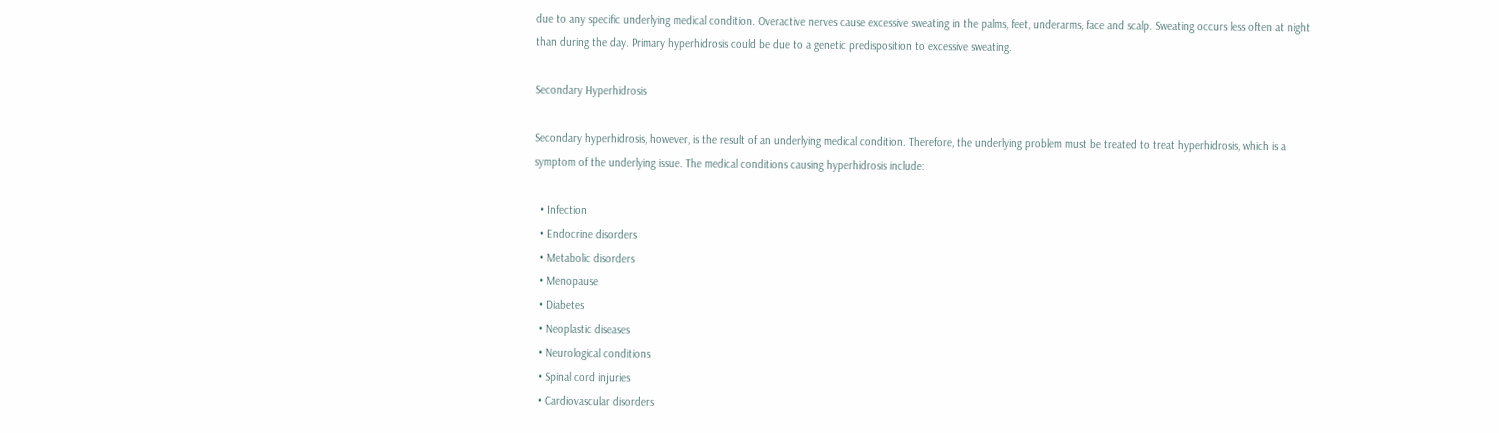due to any specific underlying medical condition. Overactive nerves cause excessive sweating in the palms, feet, underarms, face and scalp. Sweating occurs less often at night than during the day. Primary hyperhidrosis could be due to a genetic predisposition to excessive sweating.

Secondary Hyperhidrosis

Secondary hyperhidrosis, however, is the result of an underlying medical condition. Therefore, the underlying problem must be treated to treat hyperhidrosis, which is a symptom of the underlying issue. The medical conditions causing hyperhidrosis include:

  • Infection
  • Endocrine disorders
  • Metabolic disorders
  • Menopause
  • Diabetes
  • Neoplastic diseases
  • Neurological conditions
  • Spinal cord injuries
  • Cardiovascular disorders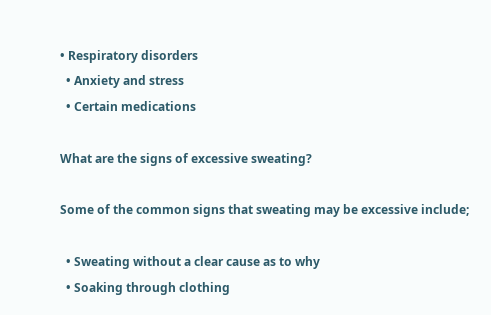• Respiratory disorders
  • Anxiety and stress
  • Certain medications

What are the signs of excessive sweating?

Some of the common signs that sweating may be excessive include;

  • Sweating without a clear cause as to why
  • Soaking through clothing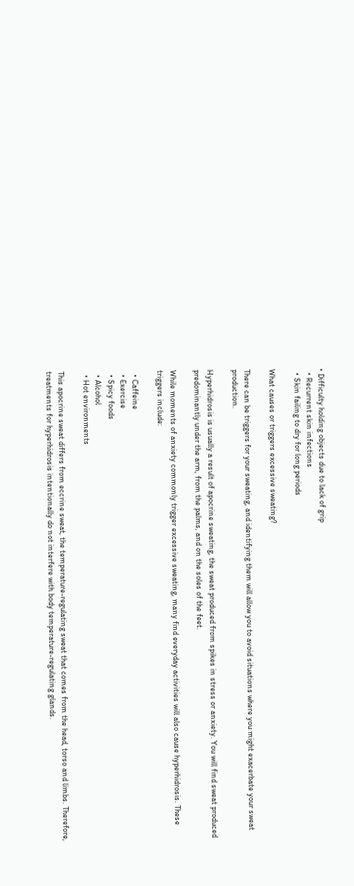• Difficulty holding objects due to lack of grip
  • Recurrent skin infections
  • Skin failing to dry for long periods

What causes or triggers excessive sweating?

There can be triggers for your sweating, and identifying them will allow you to avoid situations where you might exacerbate your sweat production.

Hyperhidrosis is usually a result of apocrine sweating, the sweat produced from spikes in stress or anxiety. You will find sweat produced predominantly under the arm, from the palms, and on the soles of the feet.

While moments of anxiety commonly trigger excessive sweating, many find everyday activities will also cause hyperhidrosis. These triggers include:

  • Caffeine
  • Exercise
  • Spicy foods
  • Alcohol
  • Hot environments

This apocrine sweat differs from eccrine sweat, the temperature-regulating sweat that comes from the head, torso and limbs. Therefore, treatments for hyperhidrosis intentionally do not interfere with body temperature-regulating glands.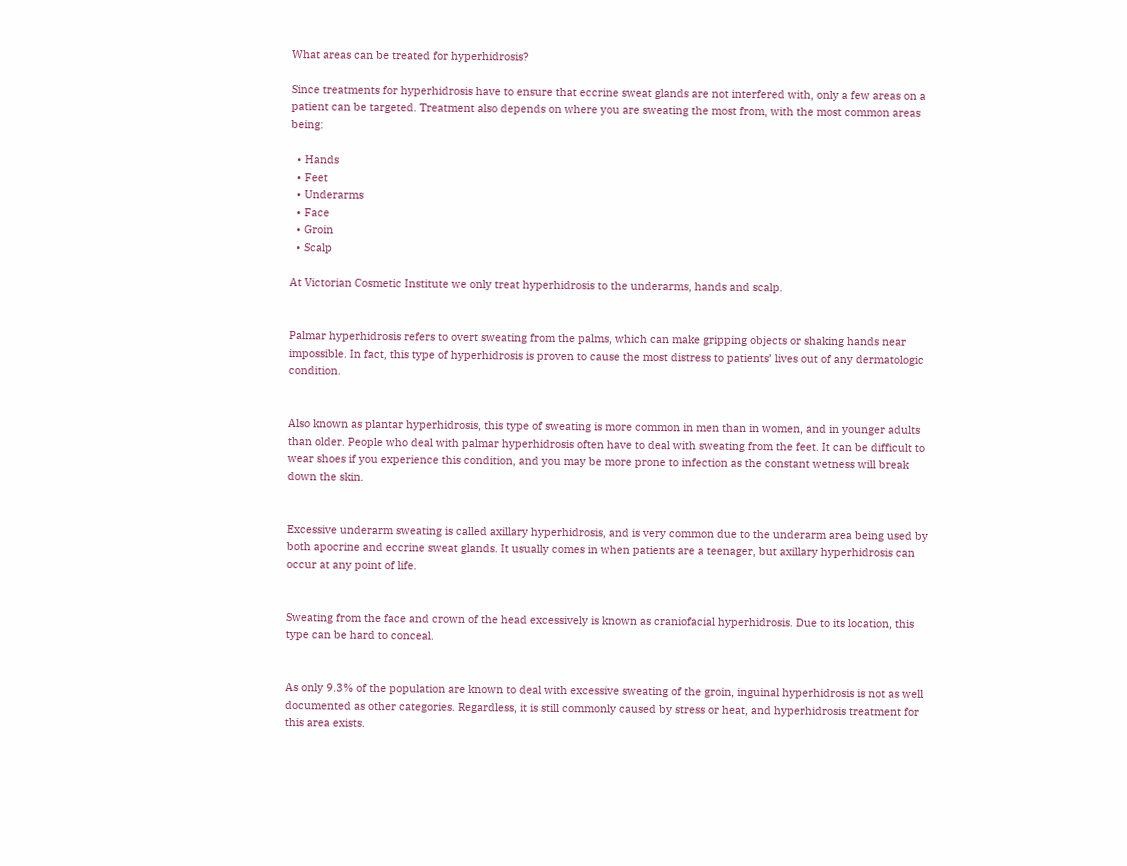What areas can be treated for hyperhidrosis?

Since treatments for hyperhidrosis have to ensure that eccrine sweat glands are not interfered with, only a few areas on a patient can be targeted. Treatment also depends on where you are sweating the most from, with the most common areas being:

  • Hands
  • Feet
  • Underarms
  • Face
  • Groin
  • Scalp

At Victorian Cosmetic Institute we only treat hyperhidrosis to the underarms, hands and scalp.


Palmar hyperhidrosis refers to overt sweating from the palms, which can make gripping objects or shaking hands near impossible. In fact, this type of hyperhidrosis is proven to cause the most distress to patients’ lives out of any dermatologic condition.


Also known as plantar hyperhidrosis, this type of sweating is more common in men than in women, and in younger adults than older. People who deal with palmar hyperhidrosis often have to deal with sweating from the feet. It can be difficult to wear shoes if you experience this condition, and you may be more prone to infection as the constant wetness will break down the skin.


Excessive underarm sweating is called axillary hyperhidrosis, and is very common due to the underarm area being used by both apocrine and eccrine sweat glands. It usually comes in when patients are a teenager, but axillary hyperhidrosis can occur at any point of life.


Sweating from the face and crown of the head excessively is known as craniofacial hyperhidrosis. Due to its location, this type can be hard to conceal.


As only 9.3% of the population are known to deal with excessive sweating of the groin, inguinal hyperhidrosis is not as well documented as other categories. Regardless, it is still commonly caused by stress or heat, and hyperhidrosis treatment for this area exists.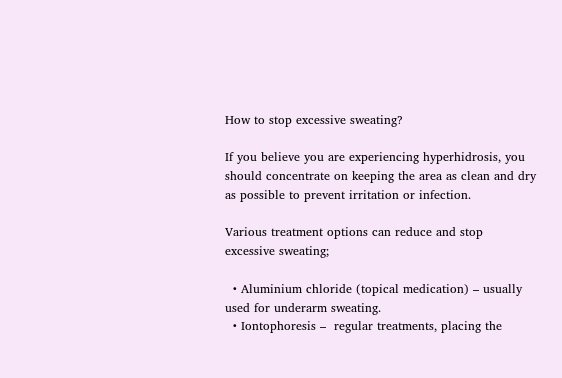How to stop excessive sweating?

If you believe you are experiencing hyperhidrosis, you should concentrate on keeping the area as clean and dry as possible to prevent irritation or infection.

Various treatment options can reduce and stop excessive sweating;

  • Aluminium chloride (topical medication) – usually used for underarm sweating.
  • Iontophoresis –  regular treatments, placing the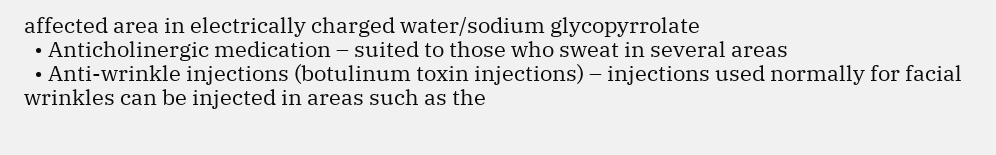affected area in electrically charged water/sodium glycopyrrolate
  • Anticholinergic medication – suited to those who sweat in several areas
  • Anti-wrinkle injections (botulinum toxin injections) – injections used normally for facial wrinkles can be injected in areas such as the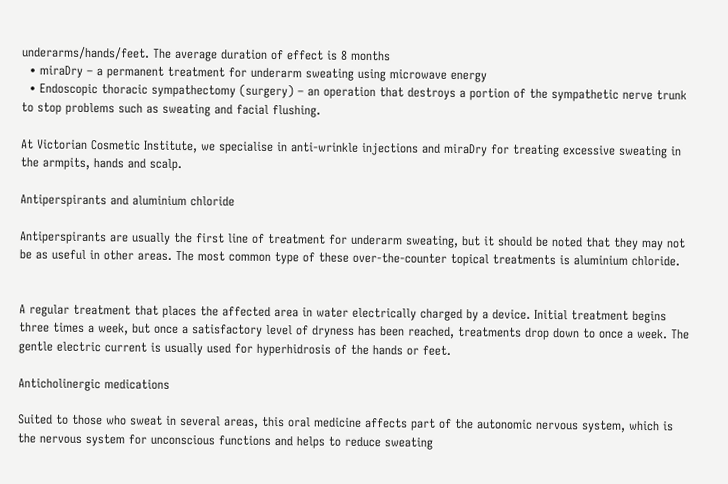underarms/hands/feet. The average duration of effect is 8 months
  • miraDry – a permanent treatment for underarm sweating using microwave energy
  • Endoscopic thoracic sympathectomy (surgery) – an operation that destroys a portion of the sympathetic nerve trunk to stop problems such as sweating and facial flushing.

At Victorian Cosmetic Institute, we specialise in anti-wrinkle injections and miraDry for treating excessive sweating in the armpits, hands and scalp.

Antiperspirants and aluminium chloride

Antiperspirants are usually the first line of treatment for underarm sweating, but it should be noted that they may not be as useful in other areas. The most common type of these over-the-counter topical treatments is aluminium chloride.


A regular treatment that places the affected area in water electrically charged by a device. Initial treatment begins three times a week, but once a satisfactory level of dryness has been reached, treatments drop down to once a week. The gentle electric current is usually used for hyperhidrosis of the hands or feet.

Anticholinergic medications

Suited to those who sweat in several areas, this oral medicine affects part of the autonomic nervous system, which is the nervous system for unconscious functions and helps to reduce sweating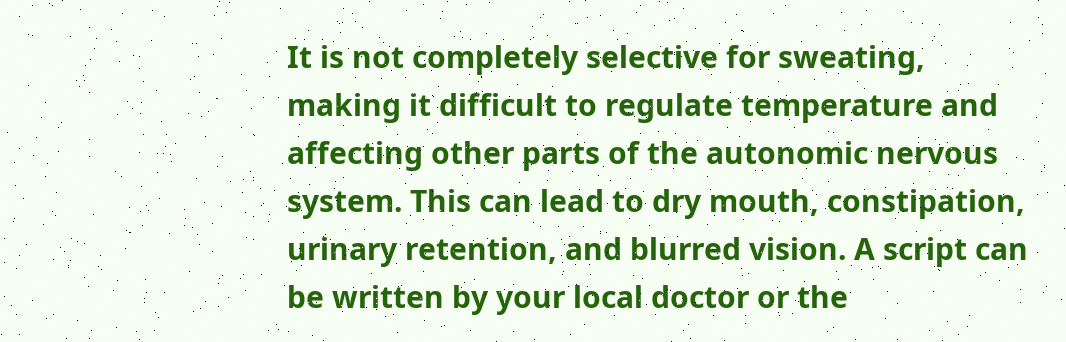It is not completely selective for sweating, making it difficult to regulate temperature and affecting other parts of the autonomic nervous system. This can lead to dry mouth, constipation, urinary retention, and blurred vision. A script can be written by your local doctor or the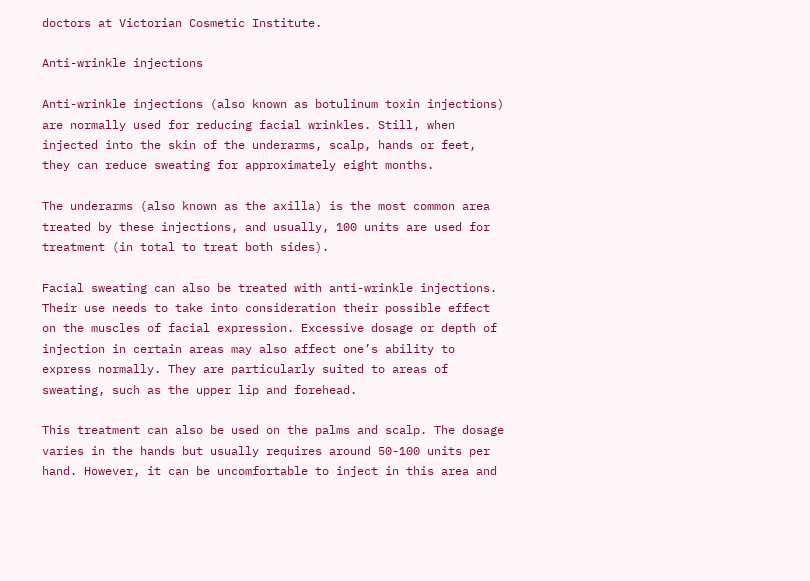doctors at Victorian Cosmetic Institute.

Anti-wrinkle injections

Anti-wrinkle injections (also known as botulinum toxin injections) are normally used for reducing facial wrinkles. Still, when injected into the skin of the underarms, scalp, hands or feet, they can reduce sweating for approximately eight months.

The underarms (also known as the axilla) is the most common area treated by these injections, and usually, 100 units are used for treatment (in total to treat both sides).

Facial sweating can also be treated with anti-wrinkle injections. Their use needs to take into consideration their possible effect on the muscles of facial expression. Excessive dosage or depth of injection in certain areas may also affect one’s ability to express normally. They are particularly suited to areas of sweating, such as the upper lip and forehead.

This treatment can also be used on the palms and scalp. The dosage varies in the hands but usually requires around 50-100 units per hand. However, it can be uncomfortable to inject in this area and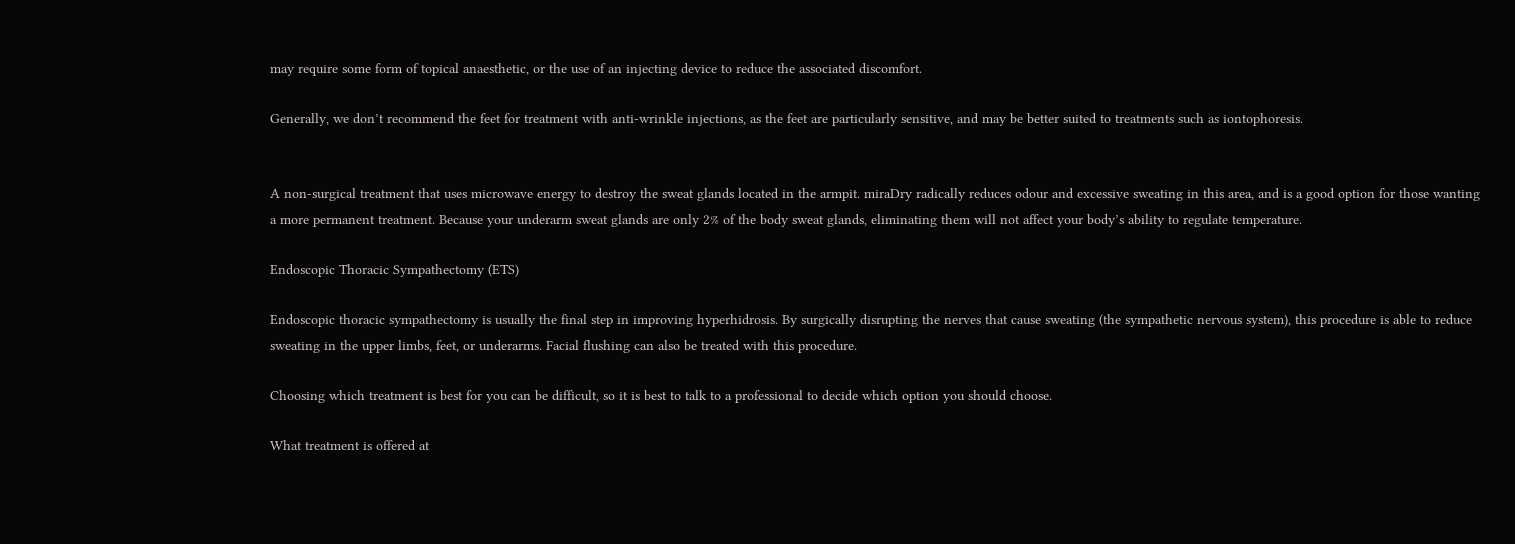may require some form of topical anaesthetic, or the use of an injecting device to reduce the associated discomfort.

Generally, we don’t recommend the feet for treatment with anti-wrinkle injections, as the feet are particularly sensitive, and may be better suited to treatments such as iontophoresis.


A non-surgical treatment that uses microwave energy to destroy the sweat glands located in the armpit. miraDry radically reduces odour and excessive sweating in this area, and is a good option for those wanting a more permanent treatment. Because your underarm sweat glands are only 2% of the body sweat glands, eliminating them will not affect your body’s ability to regulate temperature.

Endoscopic Thoracic Sympathectomy (ETS)

Endoscopic thoracic sympathectomy is usually the final step in improving hyperhidrosis. By surgically disrupting the nerves that cause sweating (the sympathetic nervous system), this procedure is able to reduce sweating in the upper limbs, feet, or underarms. Facial flushing can also be treated with this procedure.

Choosing which treatment is best for you can be difficult, so it is best to talk to a professional to decide which option you should choose.

What treatment is offered at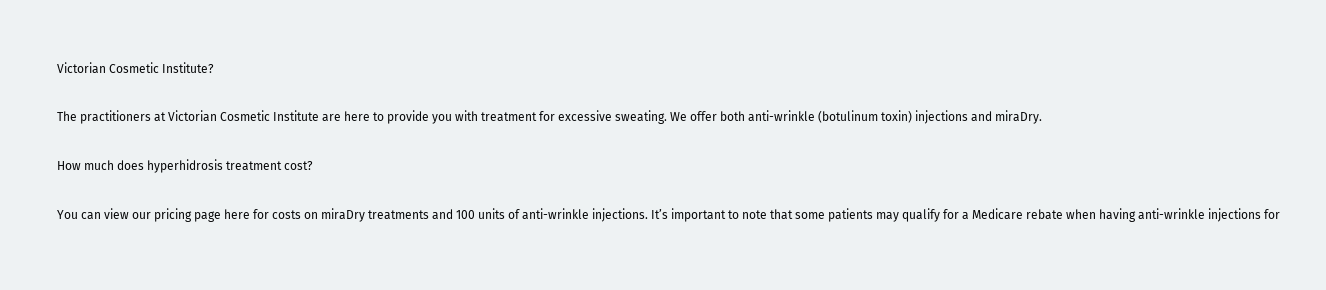Victorian Cosmetic Institute?

The practitioners at Victorian Cosmetic Institute are here to provide you with treatment for excessive sweating. We offer both anti-wrinkle (botulinum toxin) injections and miraDry.

How much does hyperhidrosis treatment cost?

You can view our pricing page here for costs on miraDry treatments and 100 units of anti-wrinkle injections. It’s important to note that some patients may qualify for a Medicare rebate when having anti-wrinkle injections for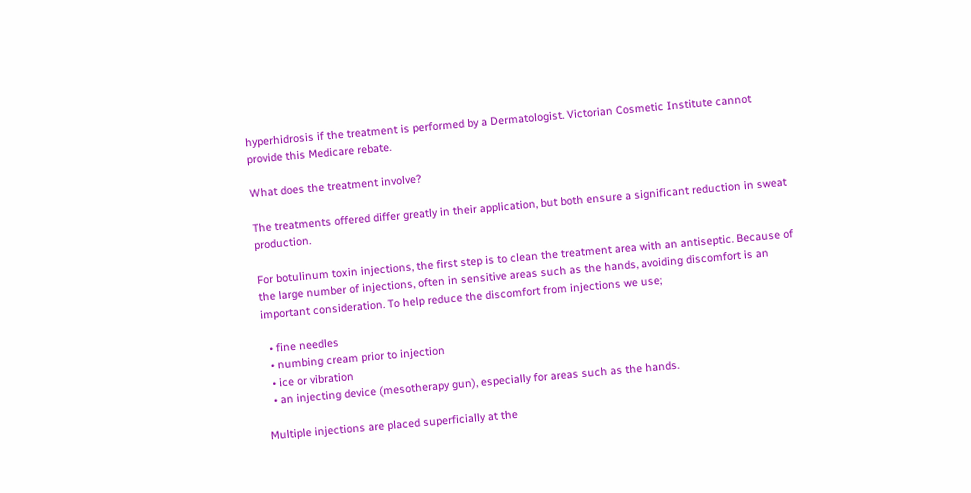hyperhidrosis if the treatment is performed by a Dermatologist. Victorian Cosmetic Institute cannot provide this Medicare rebate.

What does the treatment involve?

The treatments offered differ greatly in their application, but both ensure a significant reduction in sweat production.

For botulinum toxin injections, the first step is to clean the treatment area with an antiseptic. Because of the large number of injections, often in sensitive areas such as the hands, avoiding discomfort is an important consideration. To help reduce the discomfort from injections we use;

  • fine needles
  • numbing cream prior to injection
  • ice or vibration
  • an injecting device (mesotherapy gun), especially for areas such as the hands.

Multiple injections are placed superficially at the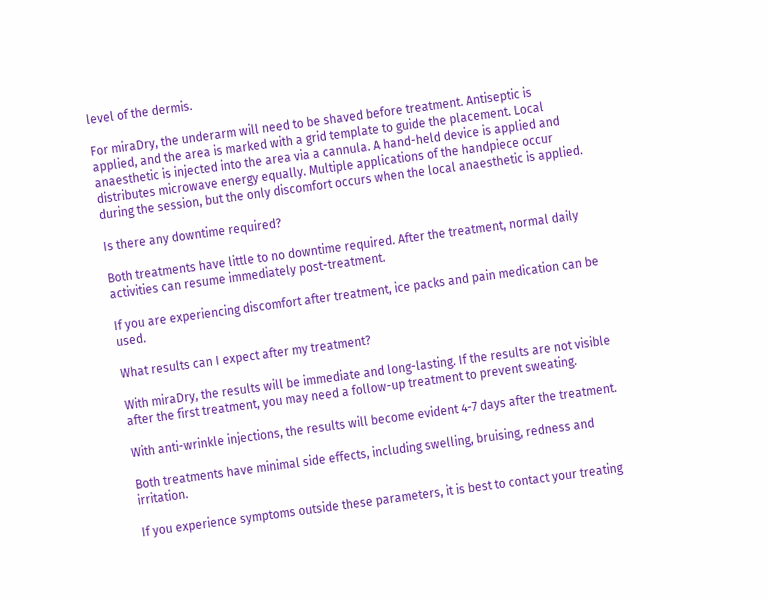level of the dermis.

For miraDry, the underarm will need to be shaved before treatment. Antiseptic is applied, and the area is marked with a grid template to guide the placement. Local anaesthetic is injected into the area via a cannula. A hand-held device is applied and distributes microwave energy equally. Multiple applications of the handpiece occur during the session, but the only discomfort occurs when the local anaesthetic is applied.

Is there any downtime required?

Both treatments have little to no downtime required. After the treatment, normal daily activities can resume immediately post-treatment.

If you are experiencing discomfort after treatment, ice packs and pain medication can be used.

What results can I expect after my treatment?

With miraDry, the results will be immediate and long-lasting. If the results are not visible after the first treatment, you may need a follow-up treatment to prevent sweating.

With anti-wrinkle injections, the results will become evident 4-7 days after the treatment.

Both treatments have minimal side effects, including swelling, bruising, redness and irritation.

If you experience symptoms outside these parameters, it is best to contact your treating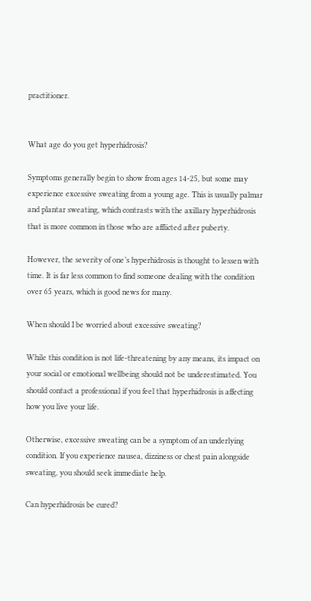practitioner.


What age do you get hyperhidrosis?

Symptoms generally begin to show from ages 14-25, but some may experience excessive sweating from a young age. This is usually palmar and plantar sweating, which contrasts with the axillary hyperhidrosis that is more common in those who are afflicted after puberty.

However, the severity of one’s hyperhidrosis is thought to lessen with time. It is far less common to find someone dealing with the condition over 65 years, which is good news for many.

When should I be worried about excessive sweating?

While this condition is not life-threatening by any means, its impact on your social or emotional wellbeing should not be underestimated. You should contact a professional if you feel that hyperhidrosis is affecting how you live your life.

Otherwise, excessive sweating can be a symptom of an underlying condition. If you experience nausea, dizziness or chest pain alongside sweating, you should seek immediate help.

Can hyperhidrosis be cured?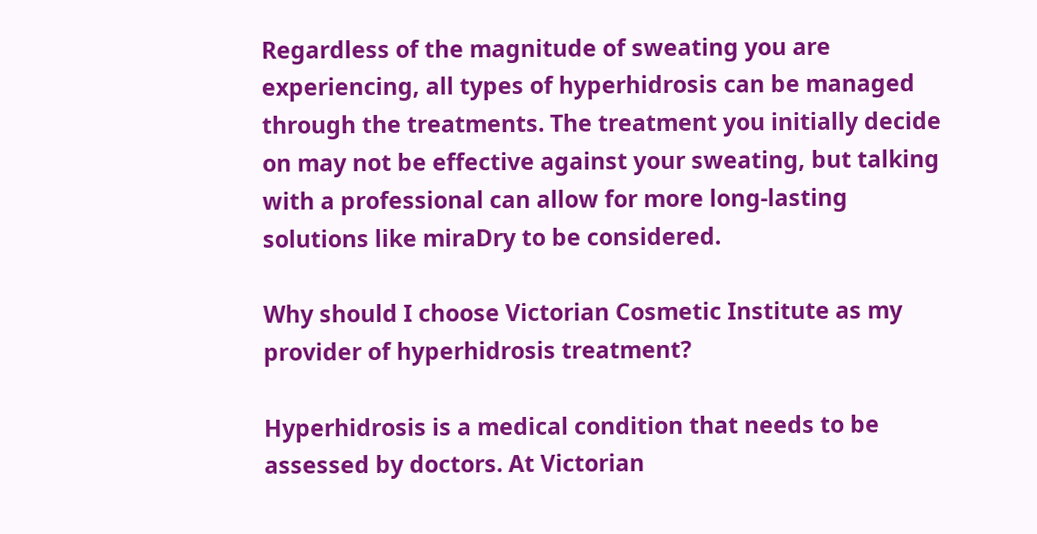Regardless of the magnitude of sweating you are experiencing, all types of hyperhidrosis can be managed through the treatments. The treatment you initially decide on may not be effective against your sweating, but talking with a professional can allow for more long-lasting solutions like miraDry to be considered.

Why should I choose Victorian Cosmetic Institute as my provider of hyperhidrosis treatment?

Hyperhidrosis is a medical condition that needs to be assessed by doctors. At Victorian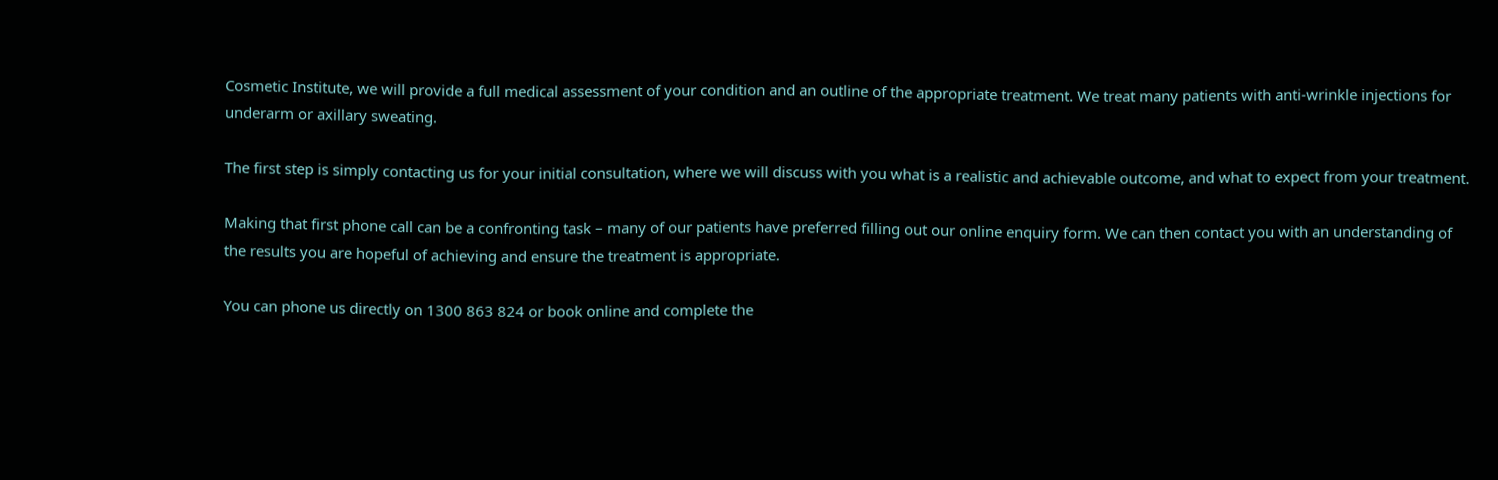Cosmetic Institute, we will provide a full medical assessment of your condition and an outline of the appropriate treatment. We treat many patients with anti-wrinkle injections for underarm or axillary sweating.

The first step is simply contacting us for your initial consultation, where we will discuss with you what is a realistic and achievable outcome, and what to expect from your treatment.

Making that first phone call can be a confronting task – many of our patients have preferred filling out our online enquiry form. We can then contact you with an understanding of the results you are hopeful of achieving and ensure the treatment is appropriate.

You can phone us directly on 1300 863 824 or book online and complete the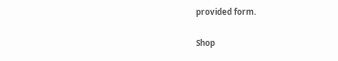provided form.

Shop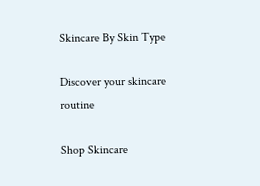Skincare By Skin Type

Discover your skincare routine

Shop Skincare